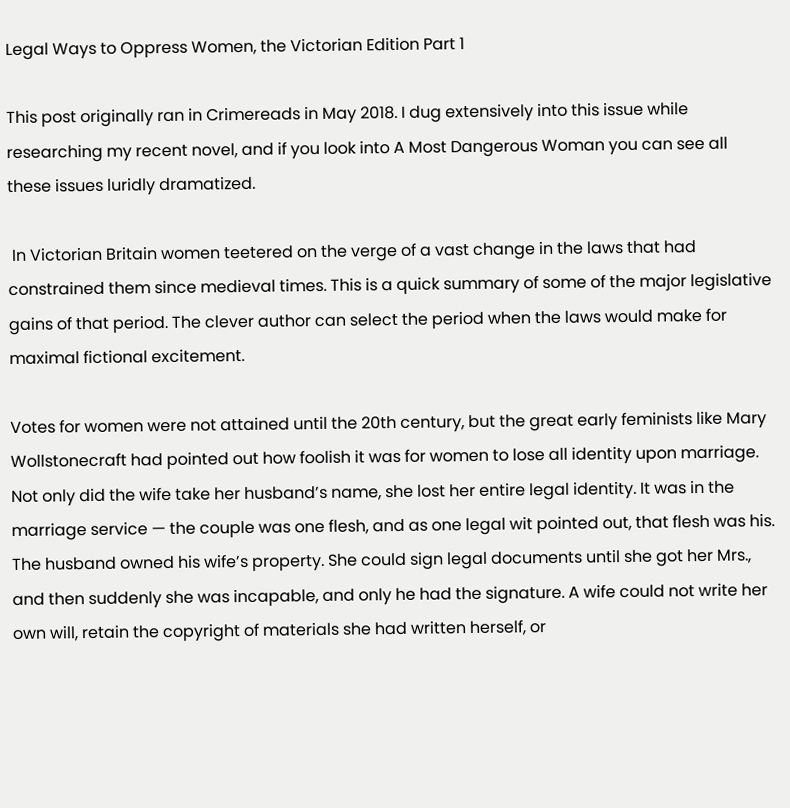Legal Ways to Oppress Women, the Victorian Edition Part 1

This post originally ran in Crimereads in May 2018. I dug extensively into this issue while researching my recent novel, and if you look into A Most Dangerous Woman you can see all these issues luridly dramatized.

 In Victorian Britain women teetered on the verge of a vast change in the laws that had constrained them since medieval times. This is a quick summary of some of the major legislative gains of that period. The clever author can select the period when the laws would make for maximal fictional excitement.

Votes for women were not attained until the 20th century, but the great early feminists like Mary Wollstonecraft had pointed out how foolish it was for women to lose all identity upon marriage. Not only did the wife take her husband’s name, she lost her entire legal identity. It was in the marriage service — the couple was one flesh, and as one legal wit pointed out, that flesh was his. The husband owned his wife’s property. She could sign legal documents until she got her Mrs., and then suddenly she was incapable, and only he had the signature. A wife could not write her own will, retain the copyright of materials she had written herself, or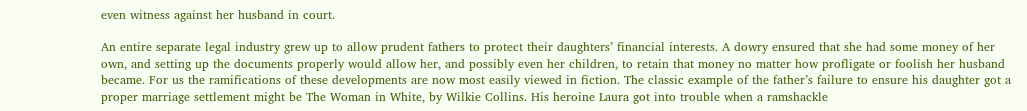even witness against her husband in court.

An entire separate legal industry grew up to allow prudent fathers to protect their daughters’ financial interests. A dowry ensured that she had some money of her own, and setting up the documents properly would allow her, and possibly even her children, to retain that money no matter how profligate or foolish her husband became. For us the ramifications of these developments are now most easily viewed in fiction. The classic example of the father’s failure to ensure his daughter got a proper marriage settlement might be The Woman in White, by Wilkie Collins. His heroine Laura got into trouble when a ramshackle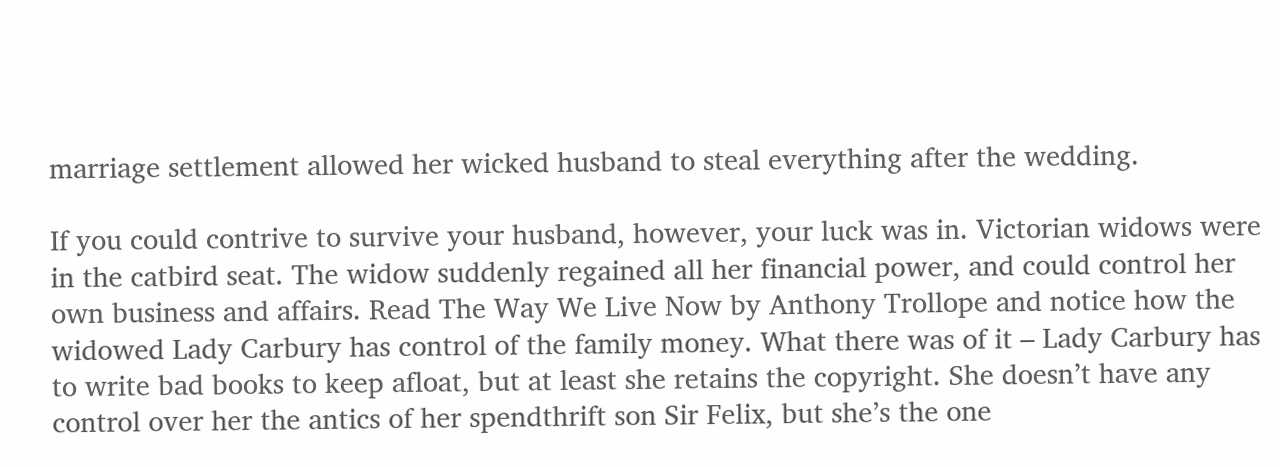marriage settlement allowed her wicked husband to steal everything after the wedding.

If you could contrive to survive your husband, however, your luck was in. Victorian widows were in the catbird seat. The widow suddenly regained all her financial power, and could control her own business and affairs. Read The Way We Live Now by Anthony Trollope and notice how the widowed Lady Carbury has control of the family money. What there was of it – Lady Carbury has to write bad books to keep afloat, but at least she retains the copyright. She doesn’t have any control over her the antics of her spendthrift son Sir Felix, but she’s the one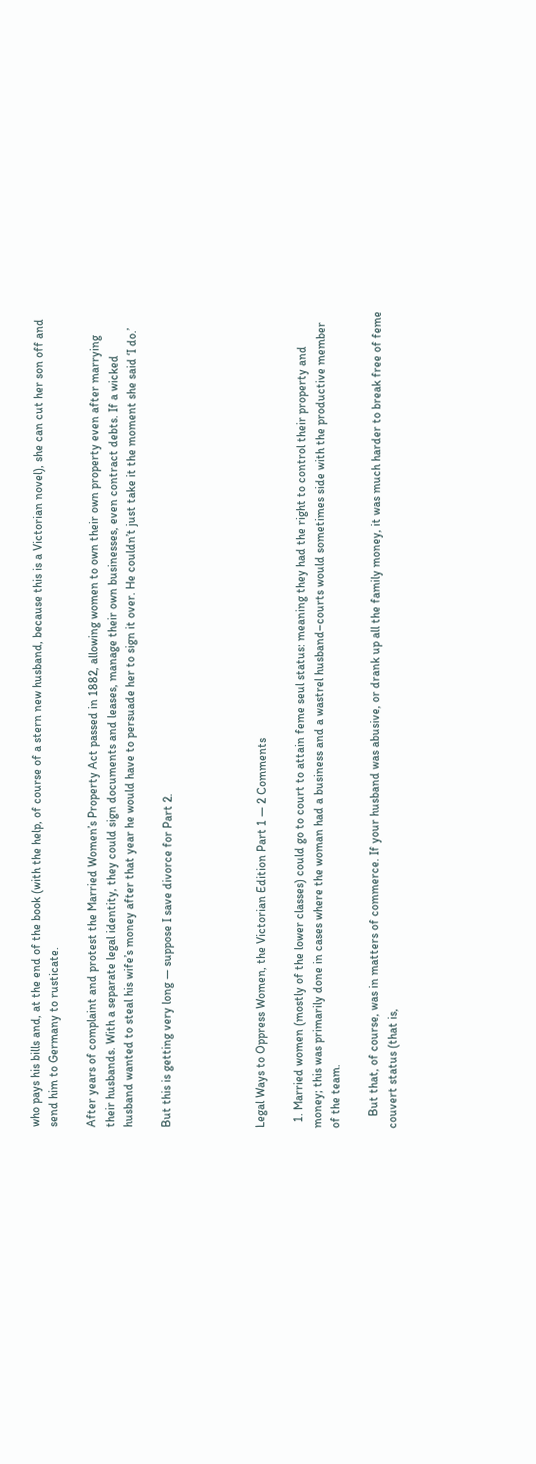who pays his bills and, at the end of the book (with the help, of course of a stern new husband, because this is a Victorian novel), she can cut her son off and send him to Germany to rusticate.

After years of complaint and protest the Married Women’s Property Act passed in 1882, allowing women to own their own property even after marrying their husbands. With a separate legal identity, they could sign documents and leases, manage their own businesses, even contract debts. If a wicked husband wanted to steal his wife’s money after that year he would have to persuade her to sign it over. He couldn’t just take it the moment she said ‘I do.’

But this is getting very long — suppose I save divorce for Part 2.




Legal Ways to Oppress Women, the Victorian Edition Part 1 — 2 Comments

  1. Married women (mostly of the lower classes) could go to court to attain feme seul status: meaning they had the right to control their property and money; this was primarily done in cases where the woman had a business and a wastrel husband–courts would sometimes side with the productive member of the team.

    But that, of course, was in matters of commerce. If your husband was abusive, or drank up all the family money, it was much harder to break free of feme couvert status (that is,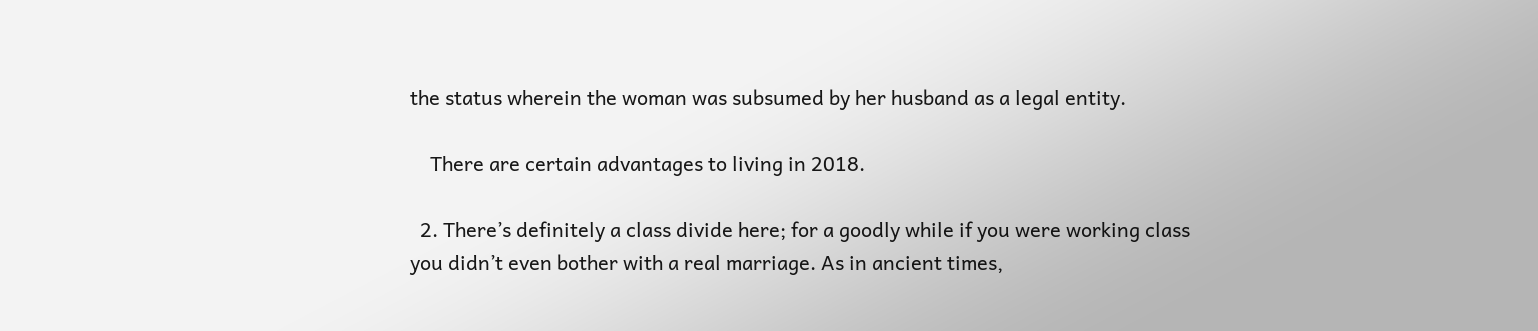the status wherein the woman was subsumed by her husband as a legal entity.

    There are certain advantages to living in 2018.

  2. There’s definitely a class divide here; for a goodly while if you were working class you didn’t even bother with a real marriage. As in ancient times,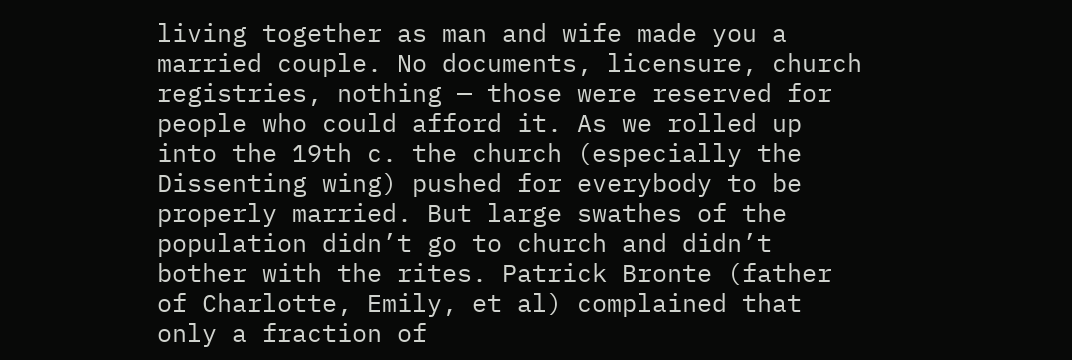living together as man and wife made you a married couple. No documents, licensure, church registries, nothing — those were reserved for people who could afford it. As we rolled up into the 19th c. the church (especially the Dissenting wing) pushed for everybody to be properly married. But large swathes of the population didn’t go to church and didn’t bother with the rites. Patrick Bronte (father of Charlotte, Emily, et al) complained that only a fraction of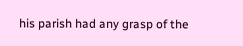his parish had any grasp of the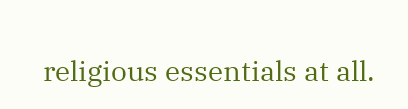religious essentials at all.